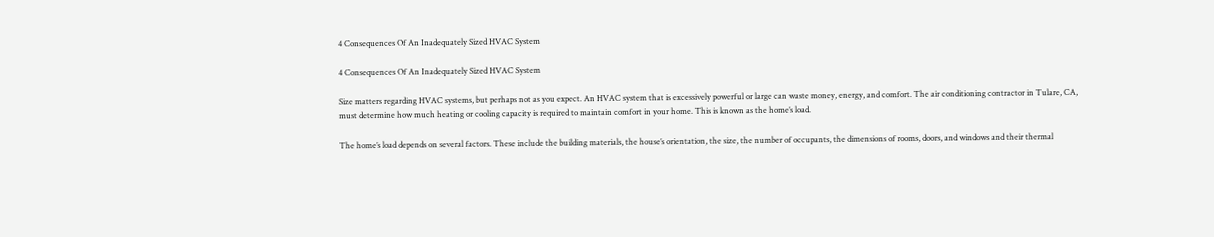4 Consequences Of An Inadequately Sized HVAC System

4 Consequences Of An Inadequately Sized HVAC System

Size matters regarding HVAC systems, but perhaps not as you expect. An HVAC system that is excessively powerful or large can waste money, energy, and comfort. The air conditioning contractor in Tulare, CA, must determine how much heating or cooling capacity is required to maintain comfort in your home. This is known as the home’s load.

The home’s load depends on several factors. These include the building materials, the house’s orientation, the size, the number of occupants, the dimensions of rooms, doors, and windows and their thermal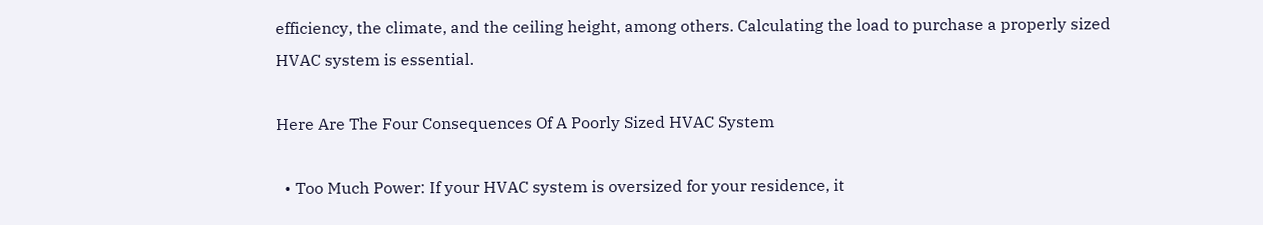efficiency, the climate, and the ceiling height, among others. Calculating the load to purchase a properly sized HVAC system is essential.

Here Are The Four Consequences Of A Poorly Sized HVAC System

  • Too Much Power: If your HVAC system is oversized for your residence, it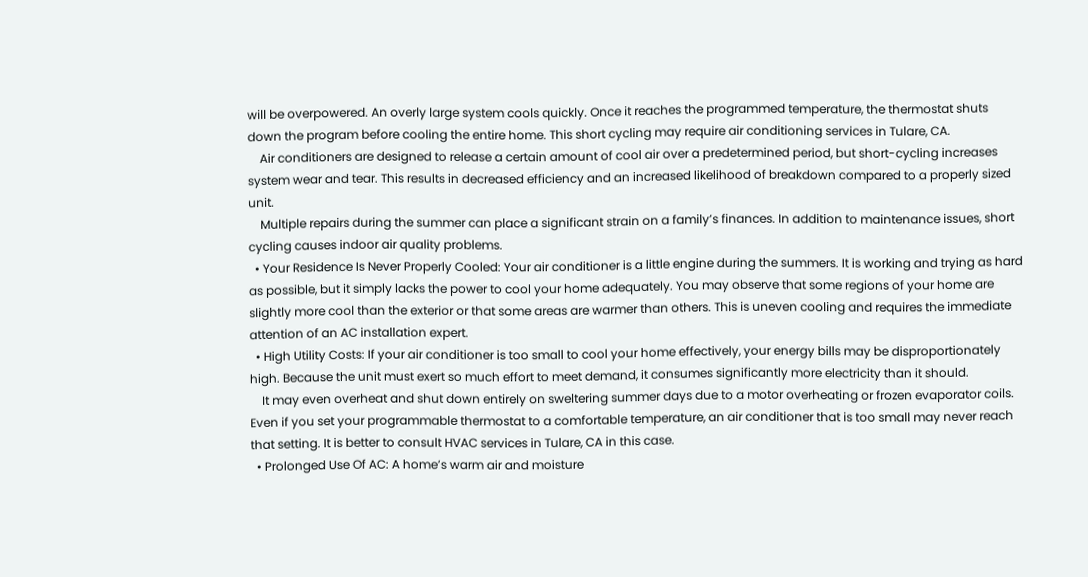will be overpowered. An overly large system cools quickly. Once it reaches the programmed temperature, the thermostat shuts down the program before cooling the entire home. This short cycling may require air conditioning services in Tulare, CA.
    Air conditioners are designed to release a certain amount of cool air over a predetermined period, but short-cycling increases system wear and tear. This results in decreased efficiency and an increased likelihood of breakdown compared to a properly sized unit.
    Multiple repairs during the summer can place a significant strain on a family’s finances. In addition to maintenance issues, short cycling causes indoor air quality problems.
  • Your Residence Is Never Properly Cooled: Your air conditioner is a little engine during the summers. It is working and trying as hard as possible, but it simply lacks the power to cool your home adequately. You may observe that some regions of your home are slightly more cool than the exterior or that some areas are warmer than others. This is uneven cooling and requires the immediate attention of an AC installation expert.
  • High Utility Costs: If your air conditioner is too small to cool your home effectively, your energy bills may be disproportionately high. Because the unit must exert so much effort to meet demand, it consumes significantly more electricity than it should.
    It may even overheat and shut down entirely on sweltering summer days due to a motor overheating or frozen evaporator coils. Even if you set your programmable thermostat to a comfortable temperature, an air conditioner that is too small may never reach that setting. It is better to consult HVAC services in Tulare, CA in this case.
  • Prolonged Use Of AC: A home’s warm air and moisture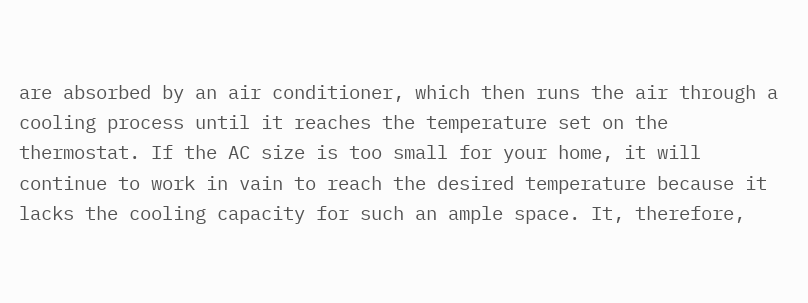are absorbed by an air conditioner, which then runs the air through a cooling process until it reaches the temperature set on the thermostat. If the AC size is too small for your home, it will continue to work in vain to reach the desired temperature because it lacks the cooling capacity for such an ample space. It, therefore,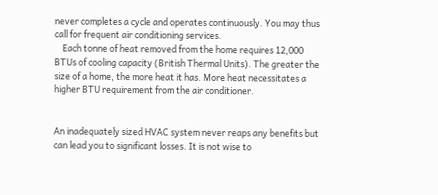never completes a cycle and operates continuously. You may thus call for frequent air conditioning services.
    Each tonne of heat removed from the home requires 12,000 BTUs of cooling capacity (British Thermal Units). The greater the size of a home, the more heat it has. More heat necessitates a higher BTU requirement from the air conditioner.


An inadequately sized HVAC system never reaps any benefits but can lead you to significant losses. It is not wise to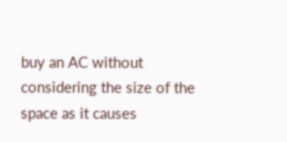buy an AC without considering the size of the space as it causes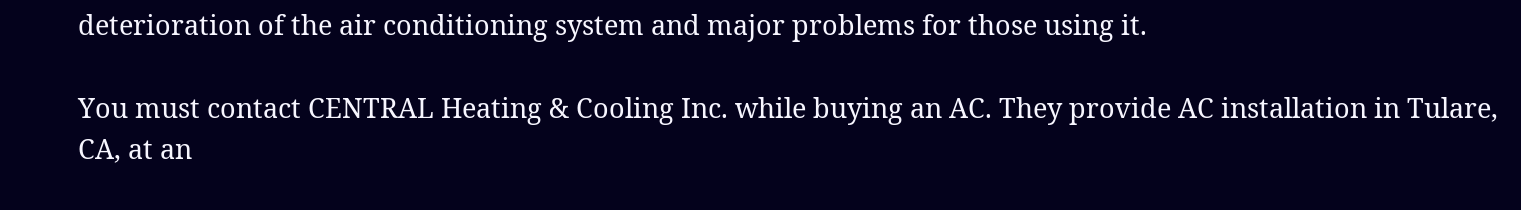deterioration of the air conditioning system and major problems for those using it.

You must contact CENTRAL Heating & Cooling Inc. while buying an AC. They provide AC installation in Tulare, CA, at an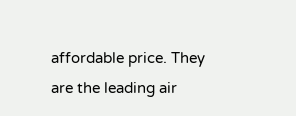affordable price. They are the leading air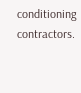conditioning contractors.